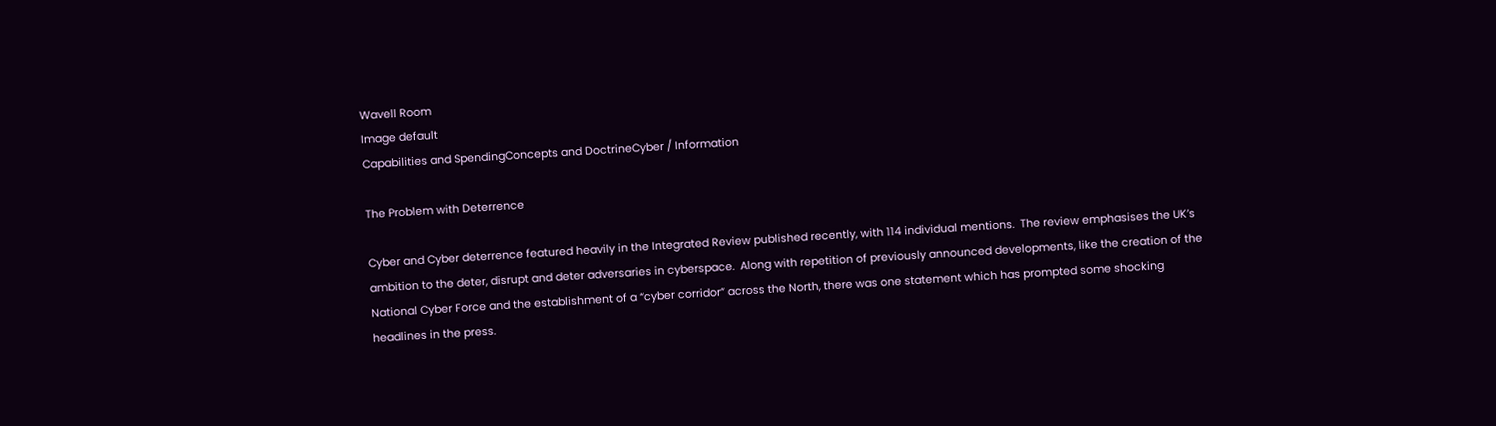Wavell Room
Image default
Capabilities and SpendingConcepts and DoctrineCyber / Information

The Problem with Deterrence

Cyber and Cyber deterrence featured heavily in the Integrated Review published recently, with 114 individual mentions.  The review emphasises the UK’s ambition to the deter, disrupt and deter adversaries in cyberspace.  Along with repetition of previously announced developments, like the creation of the National Cyber Force and the establishment of a “cyber corridor” across the North, there was one statement which has prompted some shocking headlines in the press.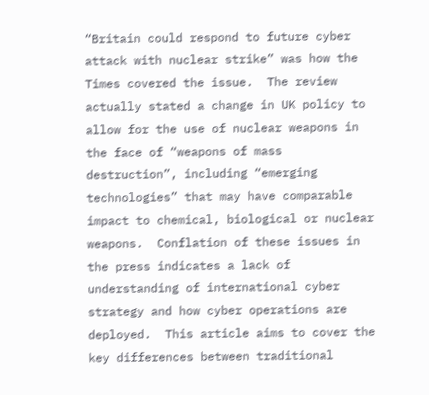“Britain could respond to future cyber attack with nuclear strike” was how the Times covered the issue.  The review actually stated a change in UK policy to allow for the use of nuclear weapons in the face of “weapons of mass destruction”, including “emerging technologies” that may have comparable impact to chemical, biological or nuclear weapons.  Conflation of these issues in the press indicates a lack of understanding of international cyber strategy and how cyber operations are deployed.  This article aims to cover the key differences between traditional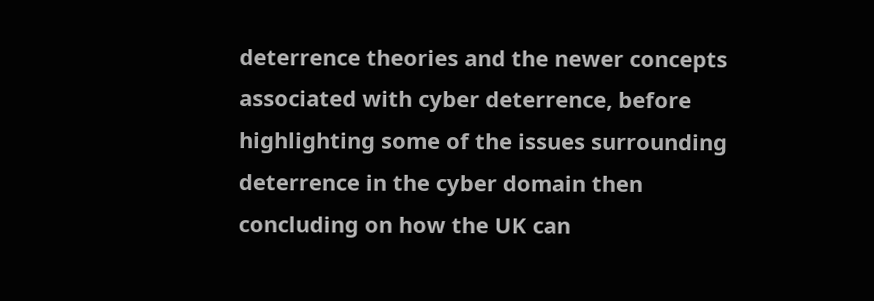deterrence theories and the newer concepts associated with cyber deterrence, before highlighting some of the issues surrounding deterrence in the cyber domain then concluding on how the UK can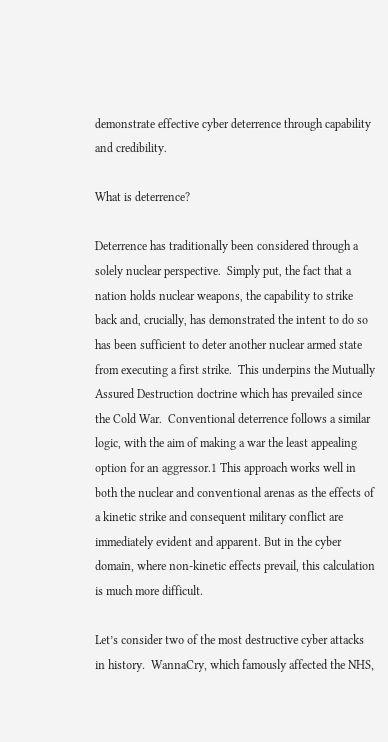demonstrate effective cyber deterrence through capability and credibility.

What is deterrence?

Deterrence has traditionally been considered through a solely nuclear perspective.  Simply put, the fact that a nation holds nuclear weapons, the capability to strike back and, crucially, has demonstrated the intent to do so has been sufficient to deter another nuclear armed state from executing a first strike.  This underpins the Mutually Assured Destruction doctrine which has prevailed since the Cold War.  Conventional deterrence follows a similar logic, with the aim of making a war the least appealing option for an aggressor.1 This approach works well in both the nuclear and conventional arenas as the effects of a kinetic strike and consequent military conflict are immediately evident and apparent. But in the cyber domain, where non-kinetic effects prevail, this calculation is much more difficult.

Let’s consider two of the most destructive cyber attacks in history.  WannaCry, which famously affected the NHS,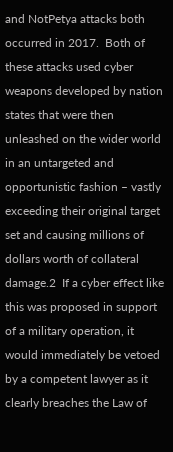and NotPetya attacks both occurred in 2017.  Both of these attacks used cyber weapons developed by nation states that were then unleashed on the wider world in an untargeted and opportunistic fashion – vastly exceeding their original target set and causing millions of dollars worth of collateral damage.2  If a cyber effect like this was proposed in support of a military operation, it would immediately be vetoed by a competent lawyer as it clearly breaches the Law of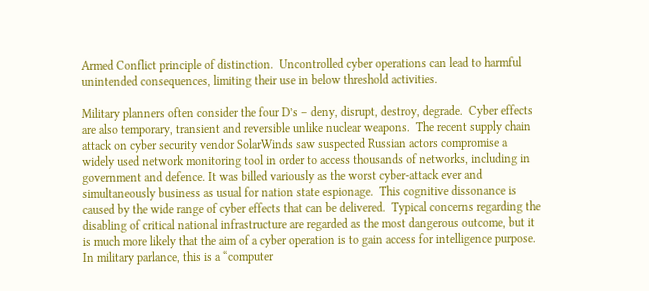Armed Conflict principle of distinction.  Uncontrolled cyber operations can lead to harmful unintended consequences, limiting their use in below threshold activities.

Military planners often consider the four D’s – deny, disrupt, destroy, degrade.  Cyber effects are also temporary, transient and reversible unlike nuclear weapons.  The recent supply chain attack on cyber security vendor SolarWinds saw suspected Russian actors compromise a widely used network monitoring tool in order to access thousands of networks, including in government and defence. It was billed variously as the worst cyber-attack ever and simultaneously business as usual for nation state espionage.  This cognitive dissonance is caused by the wide range of cyber effects that can be delivered.  Typical concerns regarding the disabling of critical national infrastructure are regarded as the most dangerous outcome, but it is much more likely that the aim of a cyber operation is to gain access for intelligence purpose.  In military parlance, this is a “computer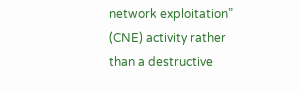network exploitation” (CNE) activity rather than a destructive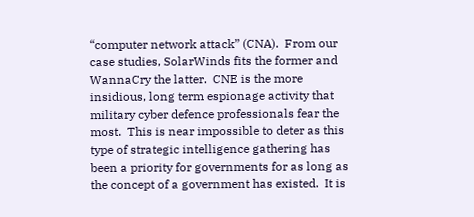“computer network attack” (CNA).  From our case studies, SolarWinds fits the former and WannaCry the latter.  CNE is the more insidious, long term espionage activity that military cyber defence professionals fear the most.  This is near impossible to deter as this type of strategic intelligence gathering has been a priority for governments for as long as the concept of a government has existed.  It is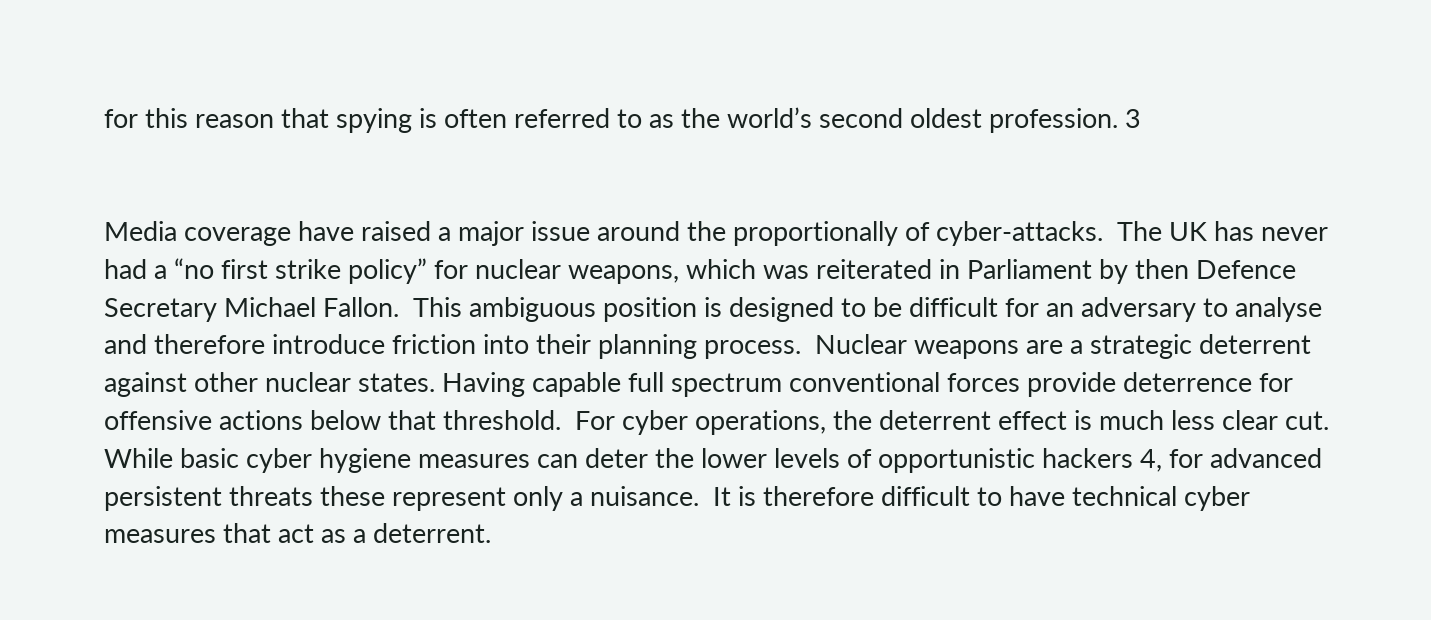for this reason that spying is often referred to as the world’s second oldest profession. 3


Media coverage have raised a major issue around the proportionally of cyber-attacks.  The UK has never had a “no first strike policy” for nuclear weapons, which was reiterated in Parliament by then Defence Secretary Michael Fallon.  This ambiguous position is designed to be difficult for an adversary to analyse and therefore introduce friction into their planning process.  Nuclear weapons are a strategic deterrent against other nuclear states. Having capable full spectrum conventional forces provide deterrence for offensive actions below that threshold.  For cyber operations, the deterrent effect is much less clear cut.  While basic cyber hygiene measures can deter the lower levels of opportunistic hackers 4, for advanced persistent threats these represent only a nuisance.  It is therefore difficult to have technical cyber measures that act as a deterrent.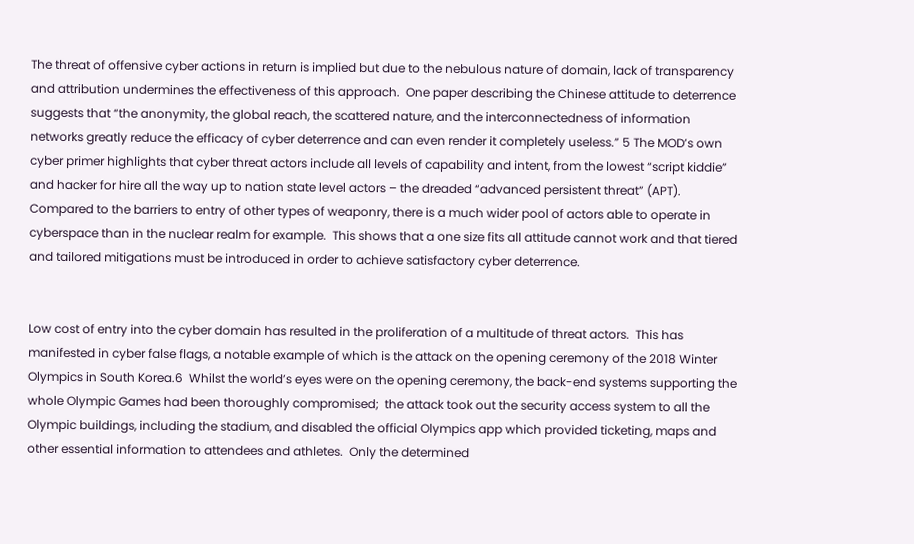The threat of offensive cyber actions in return is implied but due to the nebulous nature of domain, lack of transparency and attribution undermines the effectiveness of this approach.  One paper describing the Chinese attitude to deterrence suggests that “the anonymity, the global reach, the scattered nature, and the interconnectedness of information networks greatly reduce the efficacy of cyber deterrence and can even render it completely useless.” 5 The MOD’s own cyber primer highlights that cyber threat actors include all levels of capability and intent, from the lowest “script kiddie” and hacker for hire all the way up to nation state level actors – the dreaded “advanced persistent threat” (APT).  Compared to the barriers to entry of other types of weaponry, there is a much wider pool of actors able to operate in cyberspace than in the nuclear realm for example.  This shows that a one size fits all attitude cannot work and that tiered and tailored mitigations must be introduced in order to achieve satisfactory cyber deterrence.


Low cost of entry into the cyber domain has resulted in the proliferation of a multitude of threat actors.  This has manifested in cyber false flags, a notable example of which is the attack on the opening ceremony of the 2018 Winter Olympics in South Korea.6  Whilst the world’s eyes were on the opening ceremony, the back-end systems supporting the whole Olympic Games had been thoroughly compromised;  the attack took out the security access system to all the Olympic buildings, including the stadium, and disabled the official Olympics app which provided ticketing, maps and other essential information to attendees and athletes.  Only the determined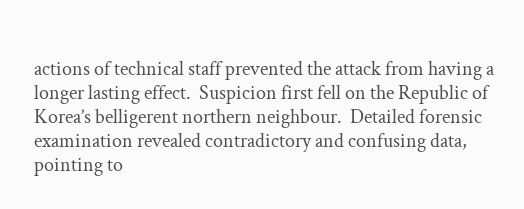actions of technical staff prevented the attack from having a longer lasting effect.  Suspicion first fell on the Republic of Korea’s belligerent northern neighbour.  Detailed forensic examination revealed contradictory and confusing data, pointing to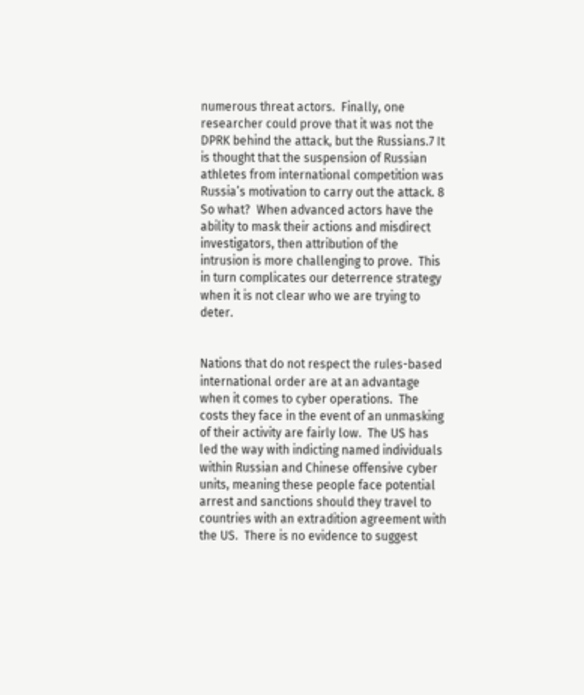numerous threat actors.  Finally, one researcher could prove that it was not the DPRK behind the attack, but the Russians.7 It is thought that the suspension of Russian athletes from international competition was Russia’s motivation to carry out the attack. 8  So what?  When advanced actors have the ability to mask their actions and misdirect investigators, then attribution of the intrusion is more challenging to prove.  This in turn complicates our deterrence strategy when it is not clear who we are trying to deter.


Nations that do not respect the rules-based international order are at an advantage when it comes to cyber operations.  The costs they face in the event of an unmasking of their activity are fairly low.  The US has led the way with indicting named individuals within Russian and Chinese offensive cyber units, meaning these people face potential arrest and sanctions should they travel to countries with an extradition agreement with the US.  There is no evidence to suggest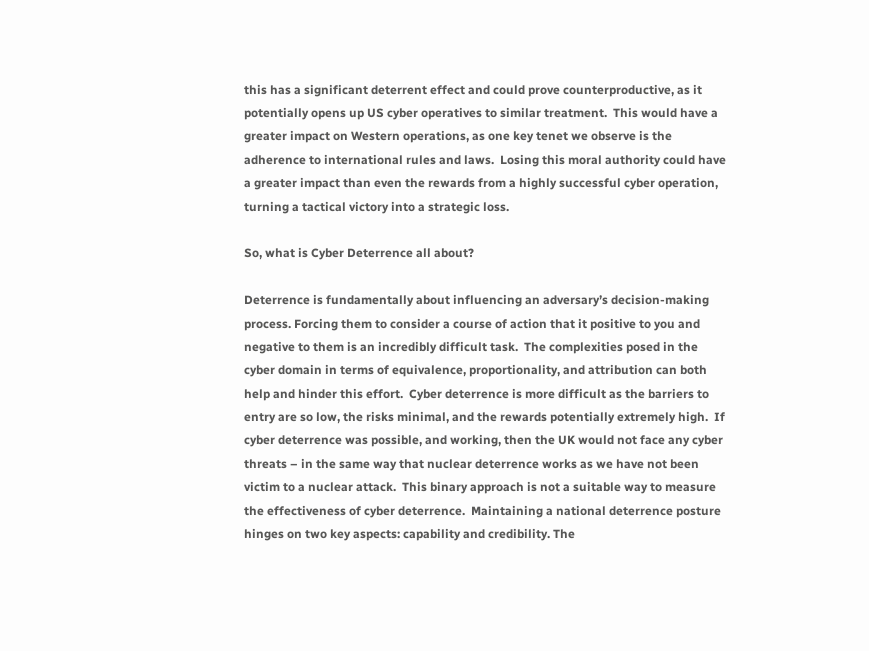this has a significant deterrent effect and could prove counterproductive, as it potentially opens up US cyber operatives to similar treatment.  This would have a greater impact on Western operations, as one key tenet we observe is the adherence to international rules and laws.  Losing this moral authority could have a greater impact than even the rewards from a highly successful cyber operation, turning a tactical victory into a strategic loss.

So, what is Cyber Deterrence all about?

Deterrence is fundamentally about influencing an adversary’s decision-making process. Forcing them to consider a course of action that it positive to you and negative to them is an incredibly difficult task.  The complexities posed in the cyber domain in terms of equivalence, proportionality, and attribution can both help and hinder this effort.  Cyber deterrence is more difficult as the barriers to entry are so low, the risks minimal, and the rewards potentially extremely high.  If cyber deterrence was possible, and working, then the UK would not face any cyber threats – in the same way that nuclear deterrence works as we have not been victim to a nuclear attack.  This binary approach is not a suitable way to measure the effectiveness of cyber deterrence.  Maintaining a national deterrence posture hinges on two key aspects: capability and credibility. The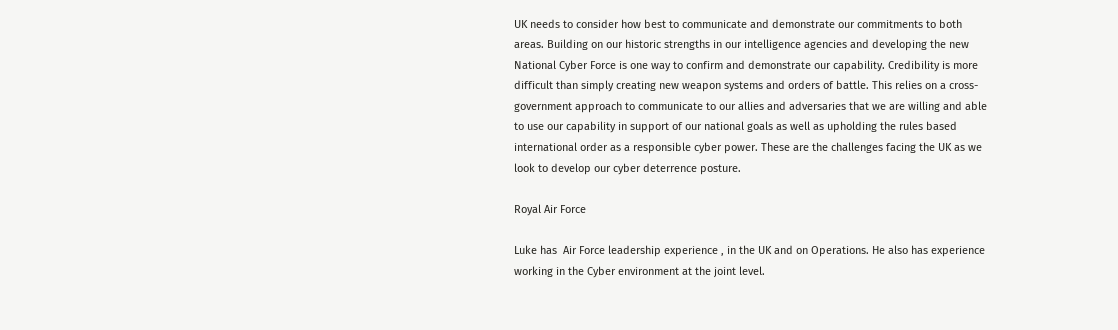UK needs to consider how best to communicate and demonstrate our commitments to both areas. Building on our historic strengths in our intelligence agencies and developing the new National Cyber Force is one way to confirm and demonstrate our capability. Credibility is more difficult than simply creating new weapon systems and orders of battle. This relies on a cross-government approach to communicate to our allies and adversaries that we are willing and able to use our capability in support of our national goals as well as upholding the rules based international order as a responsible cyber power. These are the challenges facing the UK as we look to develop our cyber deterrence posture.

Royal Air Force

Luke has  Air Force leadership experience , in the UK and on Operations. He also has experience working in the Cyber environment at the joint level.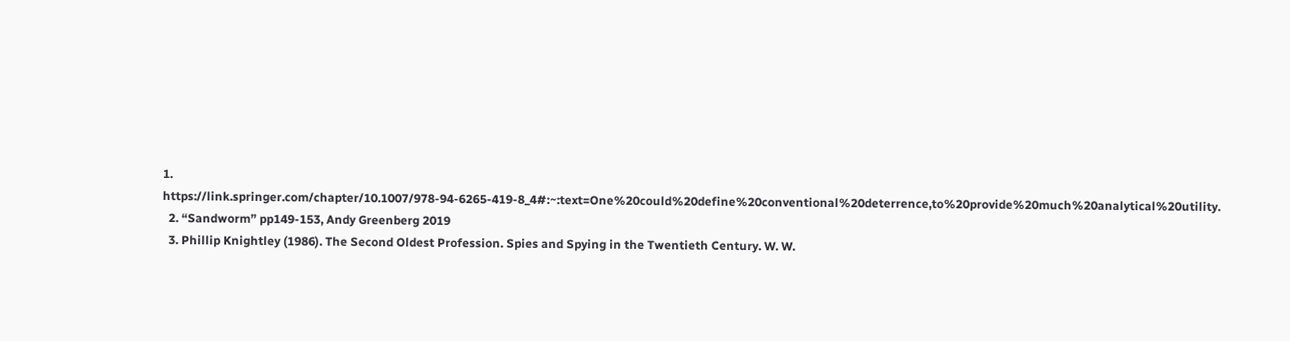1. https://link.springer.com/chapter/10.1007/978-94-6265-419-8_4#:~:text=One%20could%20define%20conventional%20deterrence,to%20provide%20much%20analytical%20utility.
  2. “Sandworm” pp149-153, Andy Greenberg 2019
  3. Phillip Knightley (1986). The Second Oldest Profession. Spies and Spying in the Twentieth Century. W. W.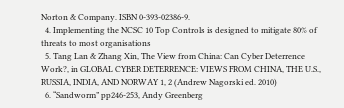Norton & Company. ISBN 0-393-02386-9.
  4. Implementing the NCSC 10 Top Controls is designed to mitigate 80% of threats to most organisations
  5. Tang Lan & Zhang Xin, The View from China: Can Cyber Deterrence Work?, in GLOBAL CYBER DETERRENCE: VIEWS FROM CHINA, THE U.S., RUSSIA, INDIA, AND NORWAY 1, 2 (Andrew Nagorski ed. 2010)
  6. “Sandworm” pp246-253, Andy Greenberg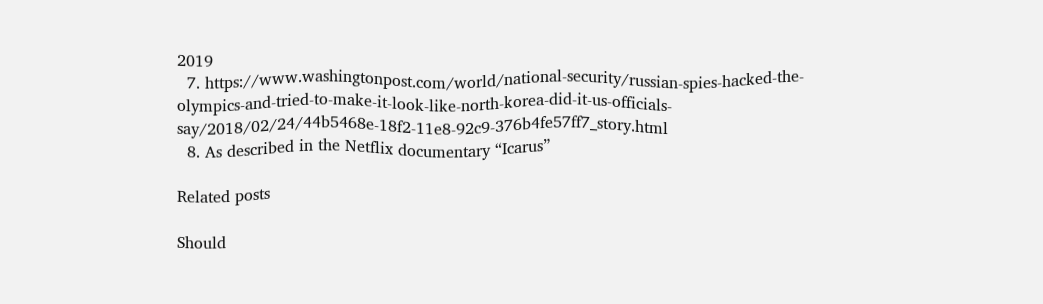2019
  7. https://www.washingtonpost.com/world/national-security/russian-spies-hacked-the-olympics-and-tried-to-make-it-look-like-north-korea-did-it-us-officials-say/2018/02/24/44b5468e-18f2-11e8-92c9-376b4fe57ff7_story.html
  8. As described in the Netflix documentary “Icarus”

Related posts

Should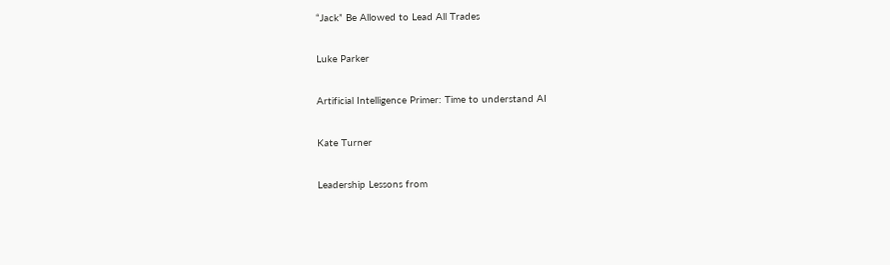“Jack” Be Allowed to Lead All Trades

Luke Parker

Artificial Intelligence Primer: Time to understand AI

Kate Turner

Leadership Lessons from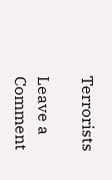Terrorists

Leave a Comment